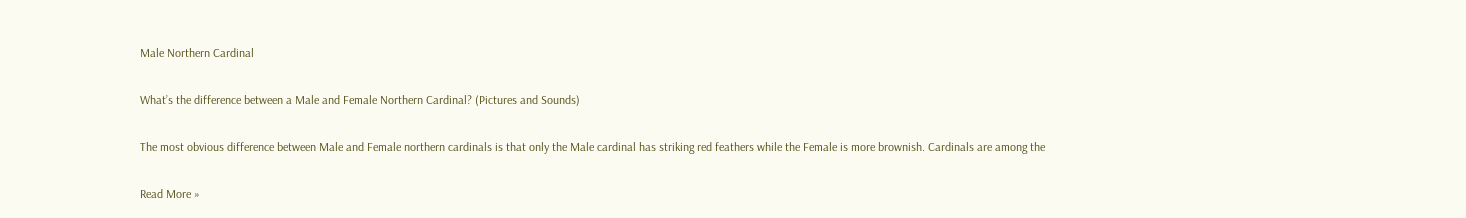Male Northern Cardinal

What’s the difference between a Male and Female Northern Cardinal? (Pictures and Sounds)

The most obvious difference between Male and Female northern cardinals is that only the Male cardinal has striking red feathers while the Female is more brownish. Cardinals are among the

Read More »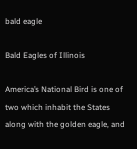bald eagle

Bald Eagles of Illinois

America’s National Bird is one of two which inhabit the States along with the golden eagle, and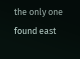the only one found east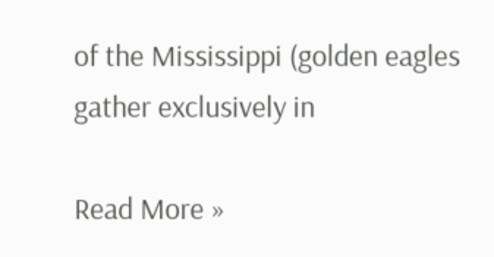of the Mississippi (golden eagles gather exclusively in

Read More »